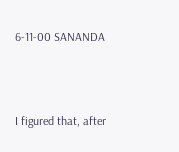6-11-00 SANANDA



I figured that, after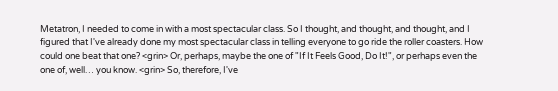Metatron, I needed to come in with a most spectacular class. So I thought, and thought, and thought, and I figured that I've already done my most spectacular class in telling everyone to go ride the roller coasters. How could one beat that one? <grin> Or, perhaps, maybe the one of "If It Feels Good, Do It!", or perhaps even the one of, well… you know. <grin> So, therefore, I've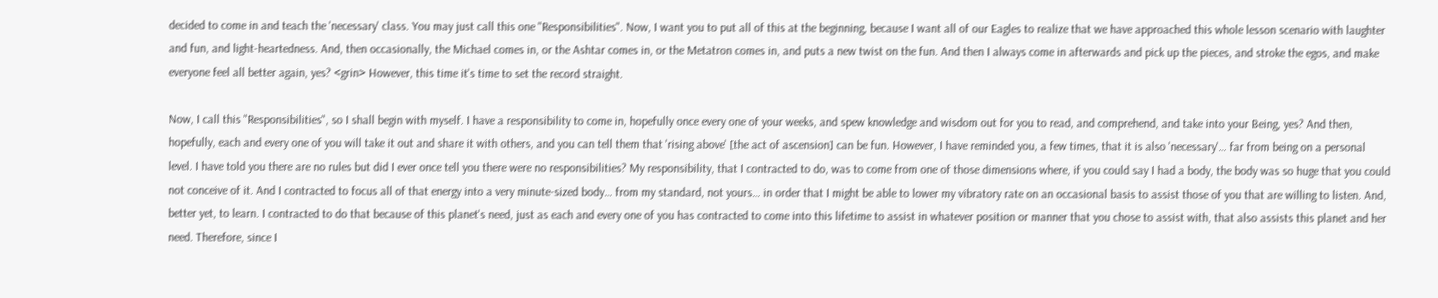decided to come in and teach the 'necessary' class. You may just call this one "Responsibilities". Now, I want you to put all of this at the beginning, because I want all of our Eagles to realize that we have approached this whole lesson scenario with laughter and fun, and light-heartedness. And, then occasionally, the Michael comes in, or the Ashtar comes in, or the Metatron comes in, and puts a new twist on the fun. And then I always come in afterwards and pick up the pieces, and stroke the egos, and make everyone feel all better again, yes? <grin> However, this time it's time to set the record straight.

Now, I call this "Responsibilities", so I shall begin with myself. I have a responsibility to come in, hopefully once every one of your weeks, and spew knowledge and wisdom out for you to read, and comprehend, and take into your Being, yes? And then, hopefully, each and every one of you will take it out and share it with others, and you can tell them that 'rising above' [the act of ascension] can be fun. However, I have reminded you, a few times, that it is also 'necessary'… far from being on a personal level. I have told you there are no rules but did I ever once tell you there were no responsibilities? My responsibility, that I contracted to do, was to come from one of those dimensions where, if you could say I had a body, the body was so huge that you could not conceive of it. And I contracted to focus all of that energy into a very minute-sized body… from my standard, not yours… in order that I might be able to lower my vibratory rate on an occasional basis to assist those of you that are willing to listen. And, better yet, to learn. I contracted to do that because of this planet's need, just as each and every one of you has contracted to come into this lifetime to assist in whatever position or manner that you chose to assist with, that also assists this planet and her need. Therefore, since I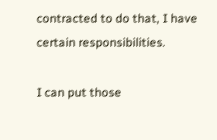contracted to do that, I have certain responsibilities.

I can put those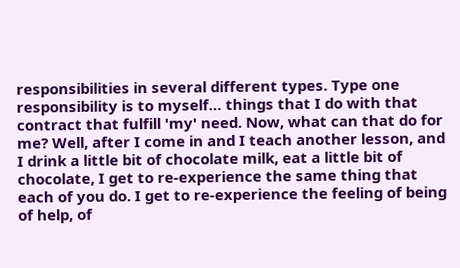responsibilities in several different types. Type one responsibility is to myself… things that I do with that contract that fulfill 'my' need. Now, what can that do for me? Well, after I come in and I teach another lesson, and I drink a little bit of chocolate milk, eat a little bit of chocolate, I get to re-experience the same thing that each of you do. I get to re-experience the feeling of being of help, of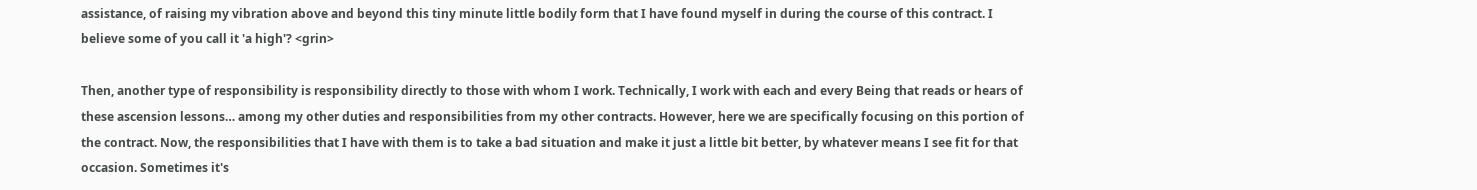assistance, of raising my vibration above and beyond this tiny minute little bodily form that I have found myself in during the course of this contract. I believe some of you call it 'a high'? <grin>

Then, another type of responsibility is responsibility directly to those with whom I work. Technically, I work with each and every Being that reads or hears of these ascension lessons… among my other duties and responsibilities from my other contracts. However, here we are specifically focusing on this portion of the contract. Now, the responsibilities that I have with them is to take a bad situation and make it just a little bit better, by whatever means I see fit for that occasion. Sometimes it's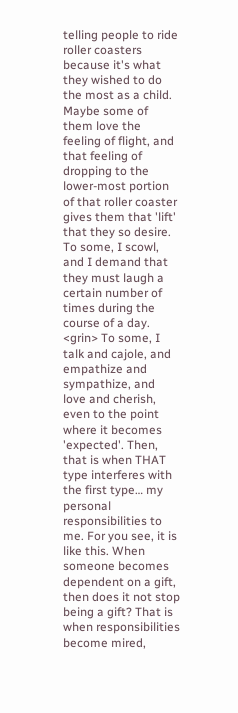telling people to ride roller coasters because it's what they wished to do the most as a child. Maybe some of them love the feeling of flight, and that feeling of dropping to the lower-most portion of that roller coaster gives them that 'lift' that they so desire. To some, I scowl, and I demand that they must laugh a certain number of times during the course of a day. <grin> To some, I talk and cajole, and empathize and sympathize, and love and cherish, even to the point where it becomes 'expected'. Then, that is when THAT type interferes with the first type… my personal responsibilities to me. For you see, it is like this. When someone becomes dependent on a gift, then does it not stop being a gift? That is when responsibilities become mired,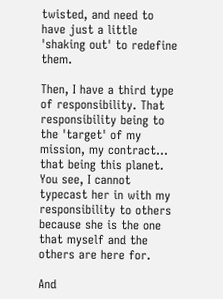twisted, and need to have just a little 'shaking out' to redefine them.

Then, I have a third type of responsibility. That responsibility being to the 'target' of my mission, my contract… that being this planet. You see, I cannot typecast her in with my responsibility to others because she is the one that myself and the others are here for.

And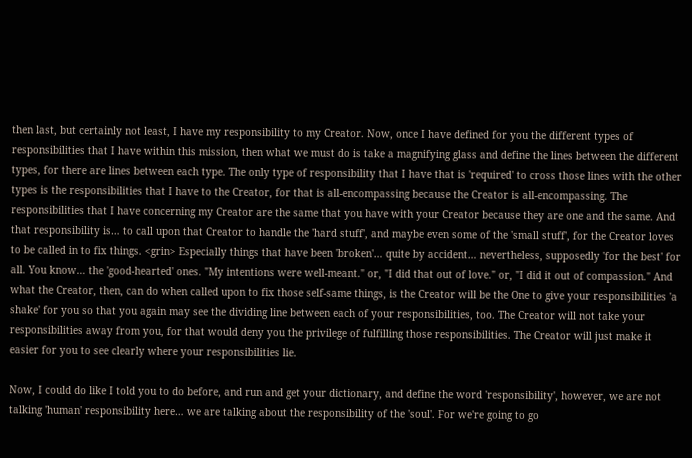then last, but certainly not least, I have my responsibility to my Creator. Now, once I have defined for you the different types of responsibilities that I have within this mission, then what we must do is take a magnifying glass and define the lines between the different types, for there are lines between each type. The only type of responsibility that I have that is 'required' to cross those lines with the other types is the responsibilities that I have to the Creator, for that is all-encompassing because the Creator is all-encompassing. The responsibilities that I have concerning my Creator are the same that you have with your Creator because they are one and the same. And that responsibility is… to call upon that Creator to handle the 'hard stuff', and maybe even some of the 'small stuff', for the Creator loves to be called in to fix things. <grin> Especially things that have been 'broken'… quite by accident… nevertheless, supposedly 'for the best' for all. You know… the 'good-hearted' ones. "My intentions were well-meant." or, "I did that out of love." or, "I did it out of compassion." And what the Creator, then, can do when called upon to fix those self-same things, is the Creator will be the One to give your responsibilities 'a shake' for you so that you again may see the dividing line between each of your responsibilities, too. The Creator will not take your responsibilities away from you, for that would deny you the privilege of fulfilling those responsibilities. The Creator will just make it easier for you to see clearly where your responsibilities lie.

Now, I could do like I told you to do before, and run and get your dictionary, and define the word 'responsibility', however, we are not talking 'human' responsibility here… we are talking about the responsibility of the 'soul'. For we're going to go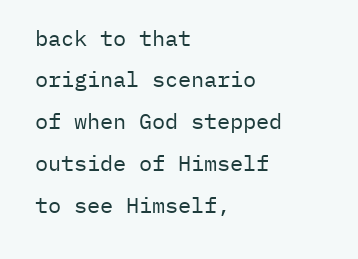back to that original scenario of when God stepped outside of Himself to see Himself,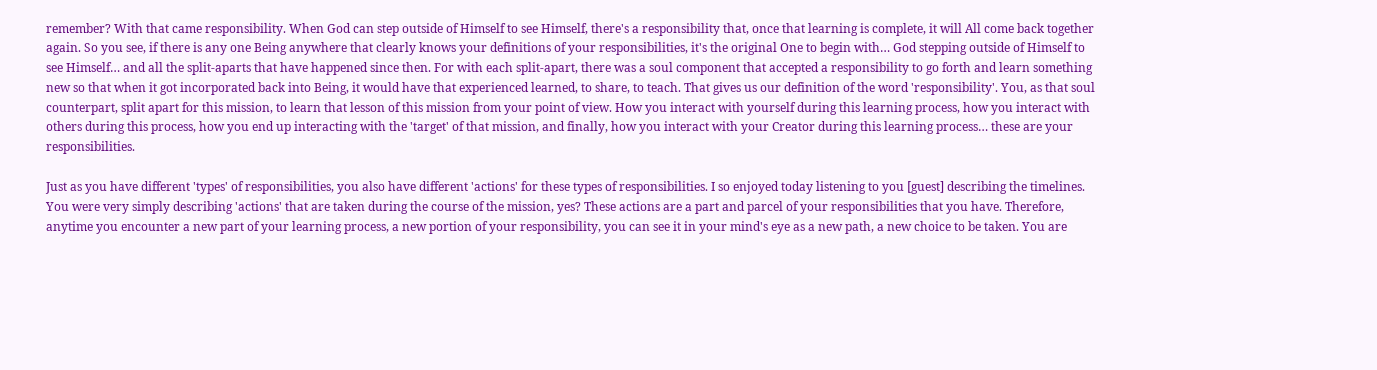remember? With that came responsibility. When God can step outside of Himself to see Himself, there's a responsibility that, once that learning is complete, it will All come back together again. So you see, if there is any one Being anywhere that clearly knows your definitions of your responsibilities, it's the original One to begin with… God stepping outside of Himself to see Himself… and all the split-aparts that have happened since then. For with each split-apart, there was a soul component that accepted a responsibility to go forth and learn something new so that when it got incorporated back into Being, it would have that experienced learned, to share, to teach. That gives us our definition of the word 'responsibility'. You, as that soul counterpart, split apart for this mission, to learn that lesson of this mission from your point of view. How you interact with yourself during this learning process, how you interact with others during this process, how you end up interacting with the 'target' of that mission, and finally, how you interact with your Creator during this learning process… these are your responsibilities.

Just as you have different 'types' of responsibilities, you also have different 'actions' for these types of responsibilities. I so enjoyed today listening to you [guest] describing the timelines. You were very simply describing 'actions' that are taken during the course of the mission, yes? These actions are a part and parcel of your responsibilities that you have. Therefore, anytime you encounter a new part of your learning process, a new portion of your responsibility, you can see it in your mind's eye as a new path, a new choice to be taken. You are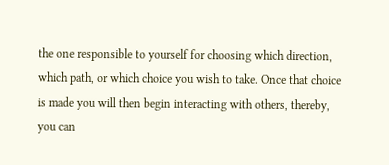the one responsible to yourself for choosing which direction, which path, or which choice you wish to take. Once that choice is made you will then begin interacting with others, thereby, you can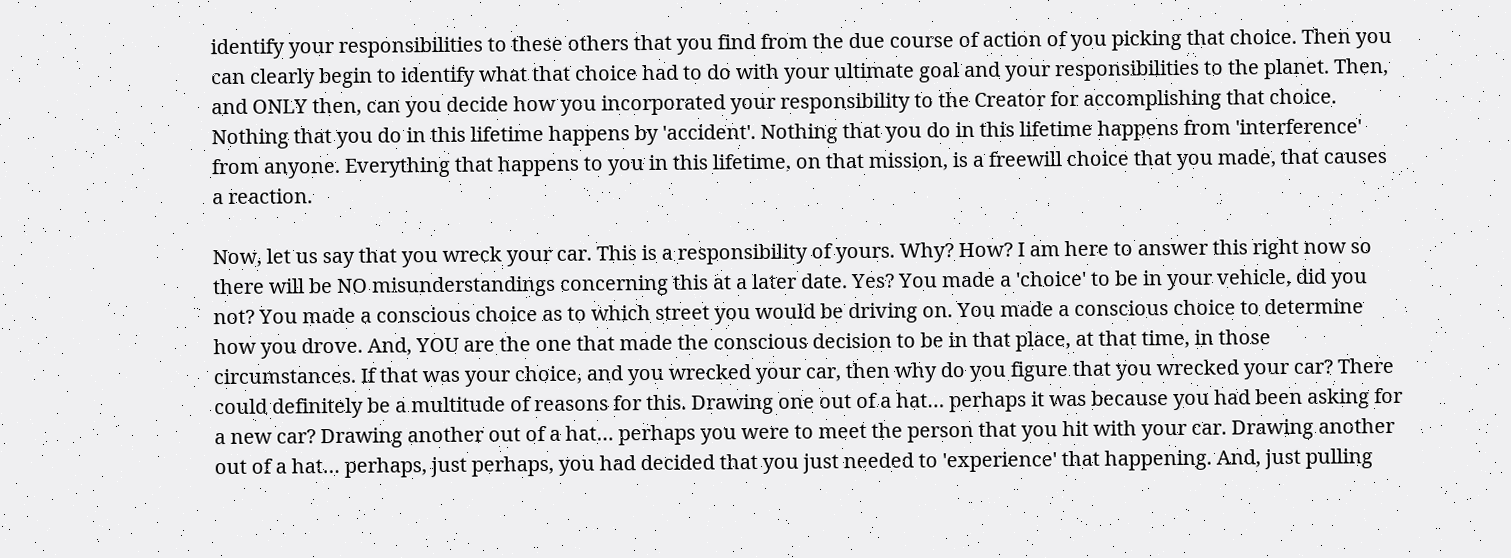identify your responsibilities to these others that you find from the due course of action of you picking that choice. Then you can clearly begin to identify what that choice had to do with your ultimate goal and your responsibilities to the planet. Then, and ONLY then, can you decide how you incorporated your responsibility to the Creator for accomplishing that choice. Nothing that you do in this lifetime happens by 'accident'. Nothing that you do in this lifetime happens from 'interference' from anyone. Everything that happens to you in this lifetime, on that mission, is a freewill choice that you made, that causes a reaction.

Now, let us say that you wreck your car. This is a responsibility of yours. Why? How? I am here to answer this right now so there will be NO misunderstandings concerning this at a later date. Yes? You made a 'choice' to be in your vehicle, did you not? You made a conscious choice as to which street you would be driving on. You made a conscious choice to determine how you drove. And, YOU are the one that made the conscious decision to be in that place, at that time, in those circumstances. If that was your choice, and you wrecked your car, then why do you figure that you wrecked your car? There could definitely be a multitude of reasons for this. Drawing one out of a hat… perhaps it was because you had been asking for a new car? Drawing another out of a hat… perhaps you were to meet the person that you hit with your car. Drawing another out of a hat… perhaps, just perhaps, you had decided that you just needed to 'experience' that happening. And, just pulling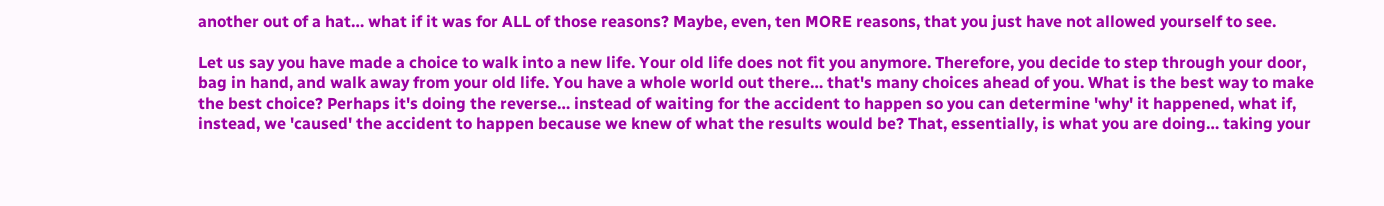another out of a hat… what if it was for ALL of those reasons? Maybe, even, ten MORE reasons, that you just have not allowed yourself to see.

Let us say you have made a choice to walk into a new life. Your old life does not fit you anymore. Therefore, you decide to step through your door, bag in hand, and walk away from your old life. You have a whole world out there… that's many choices ahead of you. What is the best way to make the best choice? Perhaps it's doing the reverse… instead of waiting for the accident to happen so you can determine 'why' it happened, what if, instead, we 'caused' the accident to happen because we knew of what the results would be? That, essentially, is what you are doing… taking your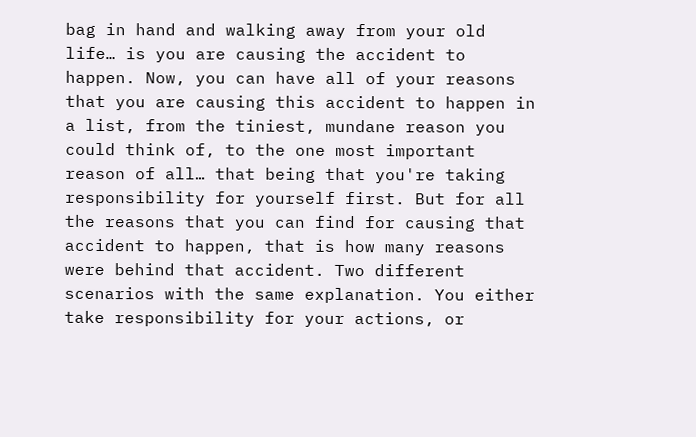bag in hand and walking away from your old life… is you are causing the accident to happen. Now, you can have all of your reasons that you are causing this accident to happen in a list, from the tiniest, mundane reason you could think of, to the one most important reason of all… that being that you're taking responsibility for yourself first. But for all the reasons that you can find for causing that accident to happen, that is how many reasons were behind that accident. Two different scenarios with the same explanation. You either take responsibility for your actions, or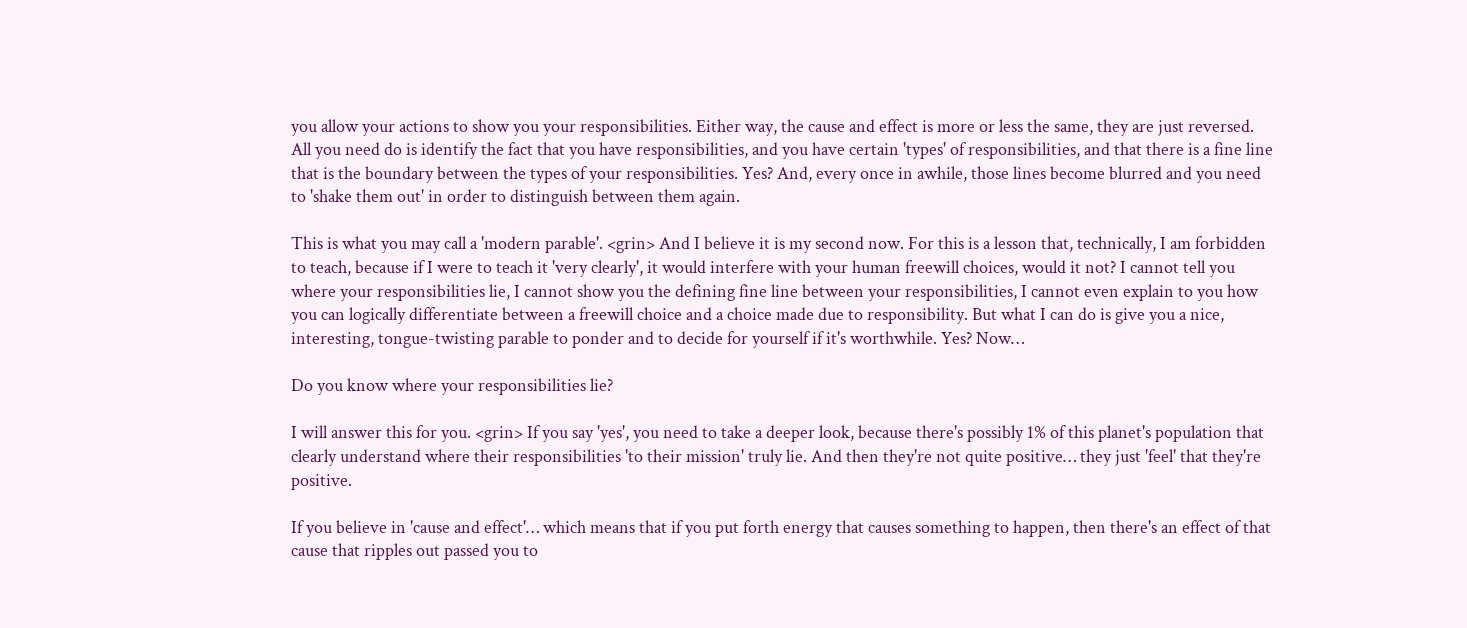you allow your actions to show you your responsibilities. Either way, the cause and effect is more or less the same, they are just reversed. All you need do is identify the fact that you have responsibilities, and you have certain 'types' of responsibilities, and that there is a fine line that is the boundary between the types of your responsibilities. Yes? And, every once in awhile, those lines become blurred and you need to 'shake them out' in order to distinguish between them again.

This is what you may call a 'modern parable'. <grin> And I believe it is my second now. For this is a lesson that, technically, I am forbidden to teach, because if I were to teach it 'very clearly', it would interfere with your human freewill choices, would it not? I cannot tell you where your responsibilities lie, I cannot show you the defining fine line between your responsibilities, I cannot even explain to you how you can logically differentiate between a freewill choice and a choice made due to responsibility. But what I can do is give you a nice, interesting, tongue-twisting parable to ponder and to decide for yourself if it's worthwhile. Yes? Now…

Do you know where your responsibilities lie?

I will answer this for you. <grin> If you say 'yes', you need to take a deeper look, because there's possibly 1% of this planet's population that clearly understand where their responsibilities 'to their mission' truly lie. And then they're not quite positive… they just 'feel' that they're positive.

If you believe in 'cause and effect'… which means that if you put forth energy that causes something to happen, then there's an effect of that cause that ripples out passed you to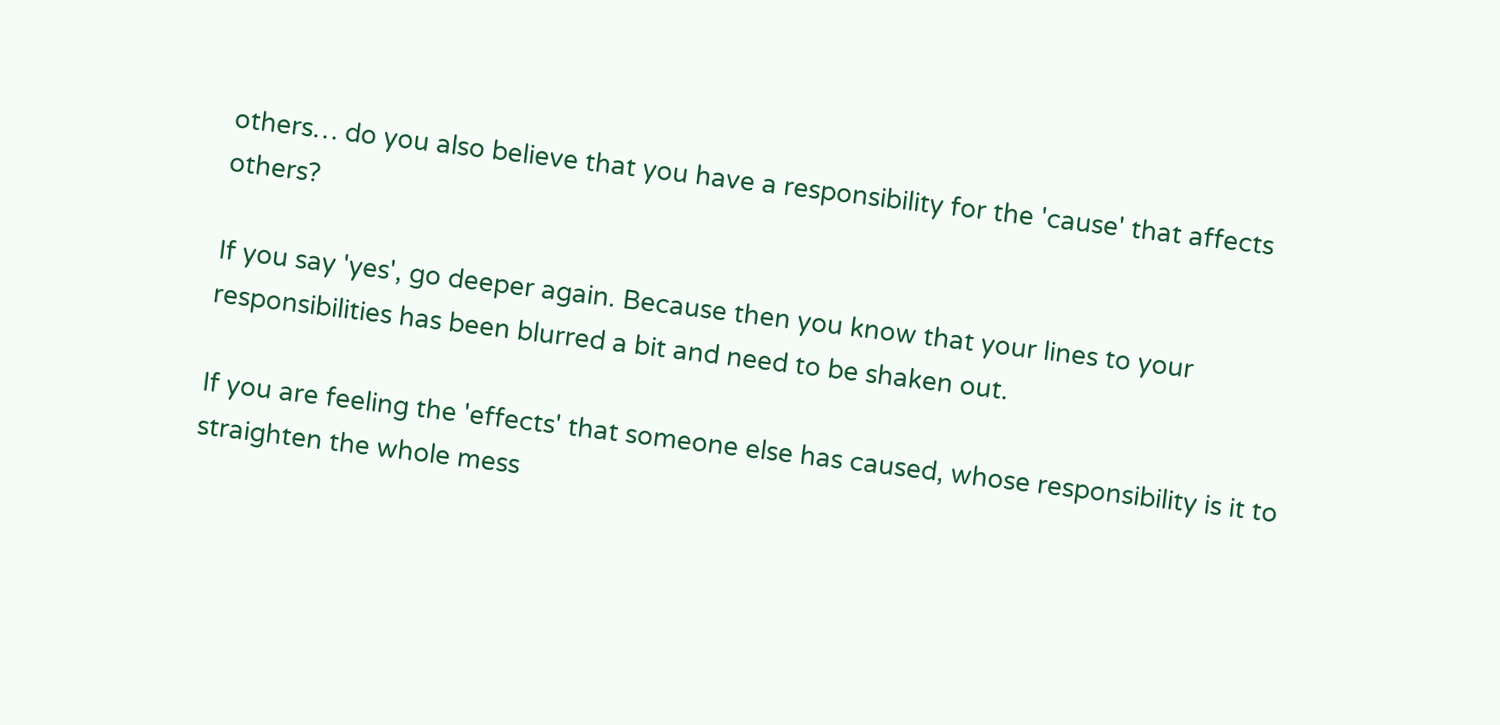others… do you also believe that you have a responsibility for the 'cause' that affects others?

If you say 'yes', go deeper again. Because then you know that your lines to your responsibilities has been blurred a bit and need to be shaken out.

If you are feeling the 'effects' that someone else has caused, whose responsibility is it to straighten the whole mess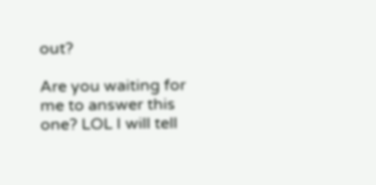out?

Are you waiting for me to answer this one? LOL I will tell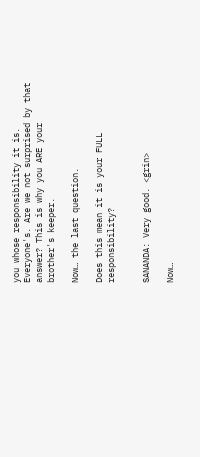you whose responsibility it is. Everyone's. Are we not surprised by that answer? This is why you ARE your brother's keeper.

Now… the last question.

Does this mean it is your FULL responsibility?


SANANDA: Very good. <grin>

Now…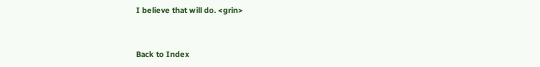I believe that will do. <grin>



Back to Index